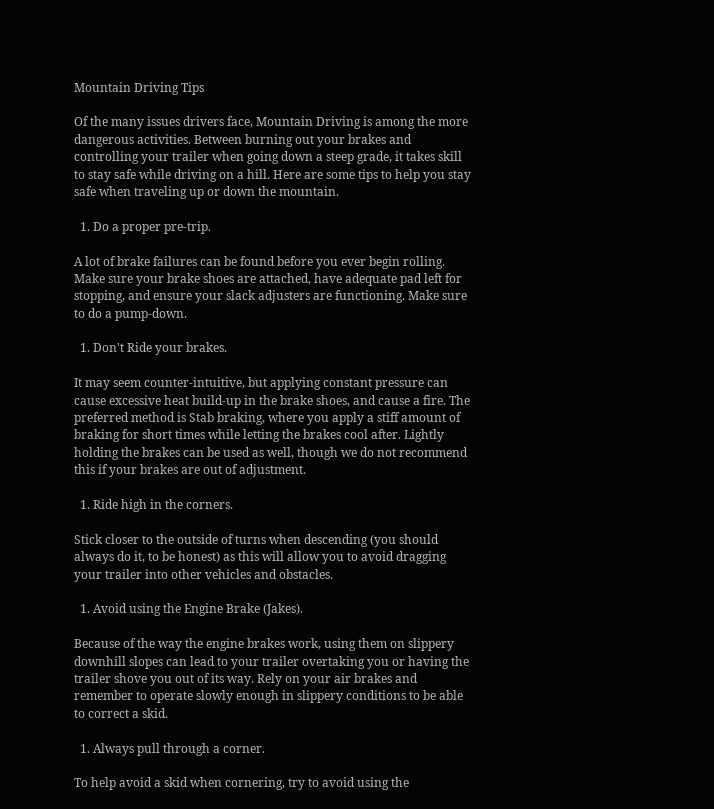Mountain Driving Tips

Of the many issues drivers face, Mountain Driving is among the more dangerous activities. Between burning out your brakes and controlling your trailer when going down a steep grade, it takes skill to stay safe while driving on a hill. Here are some tips to help you stay safe when traveling up or down the mountain.

  1. Do a proper pre-trip.

A lot of brake failures can be found before you ever begin rolling. Make sure your brake shoes are attached, have adequate pad left for stopping, and ensure your slack adjusters are functioning. Make sure to do a pump-down.

  1. Don't Ride your brakes.

It may seem counter-intuitive, but applying constant pressure can cause excessive heat build-up in the brake shoes, and cause a fire. The preferred method is Stab braking, where you apply a stiff amount of braking for short times while letting the brakes cool after. Lightly holding the brakes can be used as well, though we do not recommend this if your brakes are out of adjustment.

  1. Ride high in the corners.

Stick closer to the outside of turns when descending (you should always do it, to be honest) as this will allow you to avoid dragging your trailer into other vehicles and obstacles.

  1. Avoid using the Engine Brake (Jakes).

Because of the way the engine brakes work, using them on slippery downhill slopes can lead to your trailer overtaking you or having the trailer shove you out of its way. Rely on your air brakes and remember to operate slowly enough in slippery conditions to be able to correct a skid.

  1. Always pull through a corner.

To help avoid a skid when cornering, try to avoid using the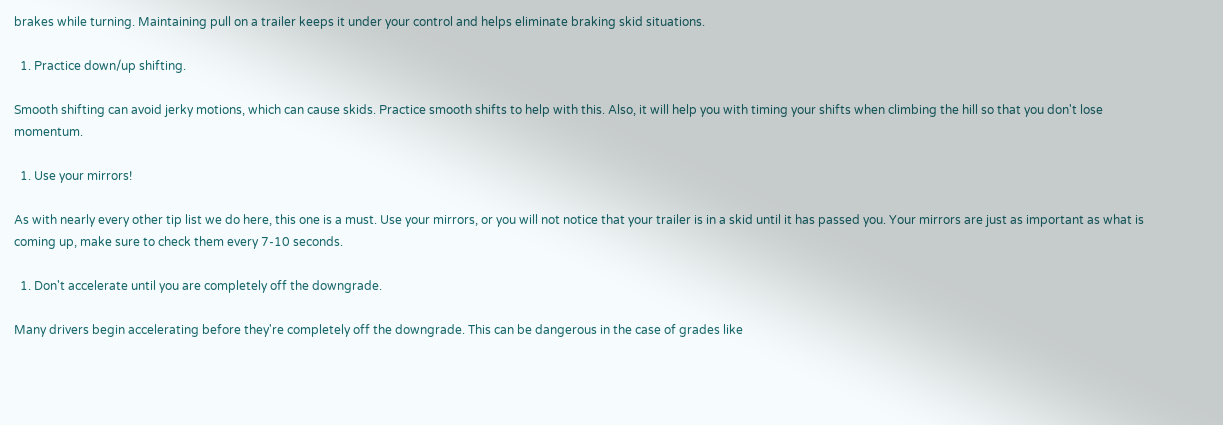brakes while turning. Maintaining pull on a trailer keeps it under your control and helps eliminate braking skid situations.

  1. Practice down/up shifting.

Smooth shifting can avoid jerky motions, which can cause skids. Practice smooth shifts to help with this. Also, it will help you with timing your shifts when climbing the hill so that you don't lose momentum.

  1. Use your mirrors!

As with nearly every other tip list we do here, this one is a must. Use your mirrors, or you will not notice that your trailer is in a skid until it has passed you. Your mirrors are just as important as what is coming up, make sure to check them every 7-10 seconds.

  1. Don't accelerate until you are completely off the downgrade.

Many drivers begin accelerating before they're completely off the downgrade. This can be dangerous in the case of grades like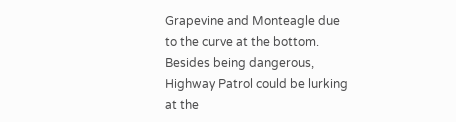Grapevine and Monteagle due to the curve at the bottom. Besides being dangerous, Highway Patrol could be lurking at the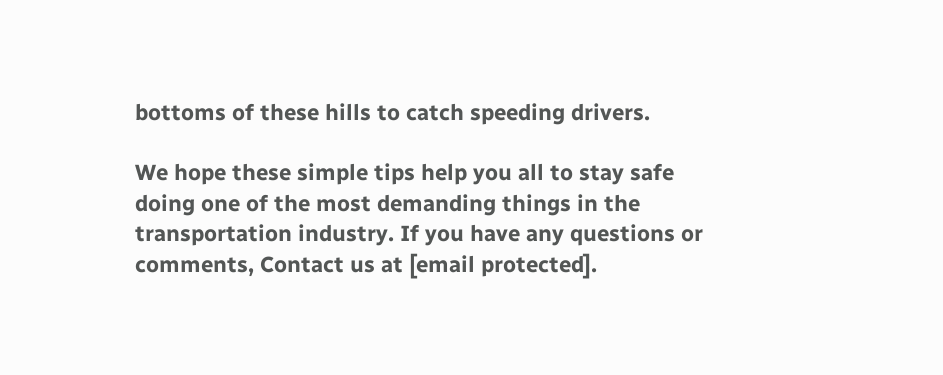bottoms of these hills to catch speeding drivers.

We hope these simple tips help you all to stay safe doing one of the most demanding things in the transportation industry. If you have any questions or comments, Contact us at [email protected].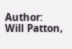Author: Will Patton,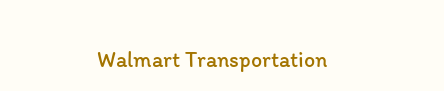Walmart Transportation